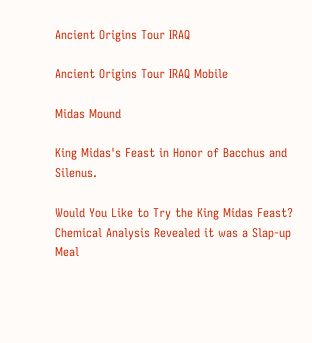Ancient Origins Tour IRAQ

Ancient Origins Tour IRAQ Mobile

Midas Mound

King Midas's Feast in Honor of Bacchus and Silenus.

Would You Like to Try the King Midas Feast? Chemical Analysis Revealed it was a Slap-up Meal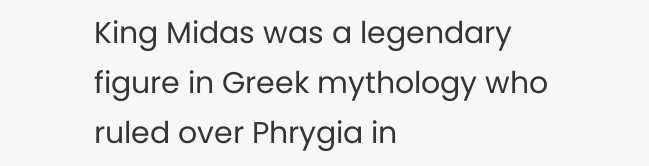King Midas was a legendary figure in Greek mythology who ruled over Phrygia in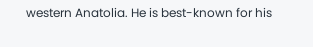western Anatolia. He is best-known for his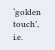‘golden touch’, i.e.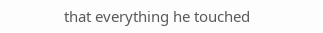that everything he touched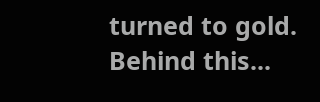turned to gold. Behind this...